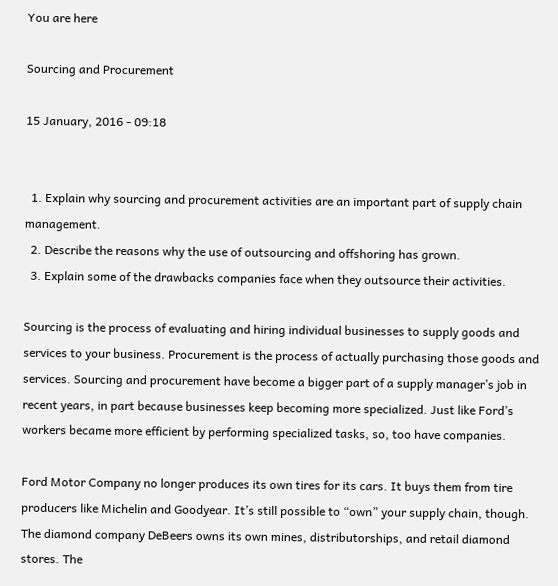You are here

Sourcing and Procurement

15 January, 2016 - 09:18


  1. Explain why sourcing and procurement activities are an important part of supply chain management.
  2. Describe the reasons why the use of outsourcing and offshoring has grown.
  3. Explain some of the drawbacks companies face when they outsource their activities.

Sourcing is the process of evaluating and hiring individual businesses to supply goods and services to your business. Procurement is the process of actually purchasing those goods and services. Sourcing and procurement have become a bigger part of a supply manager’s job in recent years, in part because businesses keep becoming more specialized. Just like Ford’s workers became more efficient by performing specialized tasks, so, too have companies.

Ford Motor Company no longer produces its own tires for its cars. It buys them from tire producers like Michelin and Goodyear. It’s still possible to “own” your supply chain, though. The diamond company DeBeers owns its own mines, distributorships, and retail diamond stores. The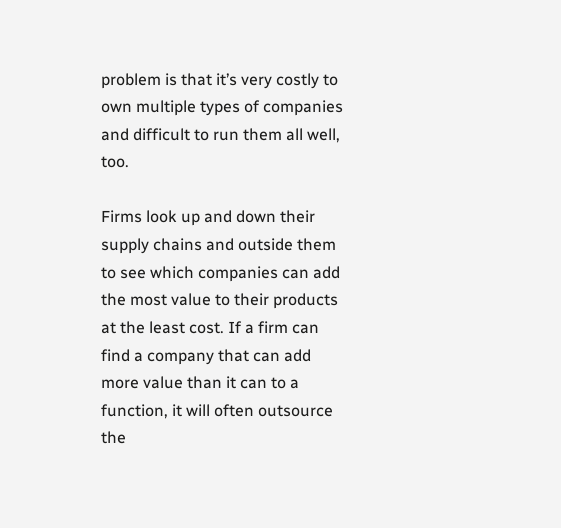problem is that it’s very costly to own multiple types of companies and difficult to run them all well, too.

Firms look up and down their supply chains and outside them to see which companies can add the most value to their products at the least cost. If a firm can find a company that can add more value than it can to a function, it will often outsource the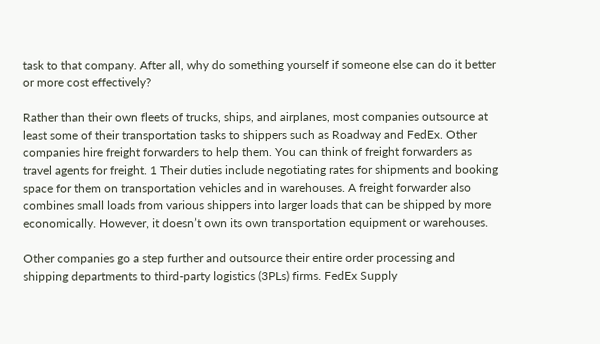task to that company. After all, why do something yourself if someone else can do it better or more cost effectively?

Rather than their own fleets of trucks, ships, and airplanes, most companies outsource at least some of their transportation tasks to shippers such as Roadway and FedEx. Other companies hire freight forwarders to help them. You can think of freight forwarders as travel agents for freight. 1 Their duties include negotiating rates for shipments and booking space for them on transportation vehicles and in warehouses. A freight forwarder also combines small loads from various shippers into larger loads that can be shipped by more economically. However, it doesn’t own its own transportation equipment or warehouses.

Other companies go a step further and outsource their entire order processing and shipping departments to third-party logistics (3PLs) firms. FedEx Supply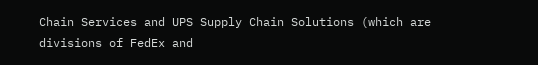Chain Services and UPS Supply Chain Solutions (which are divisions of FedEx and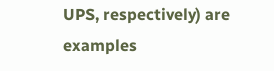UPS, respectively) are examples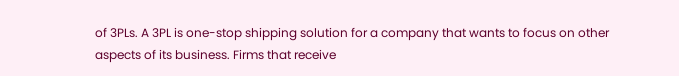of 3PLs. A 3PL is one-stop shipping solution for a company that wants to focus on other aspects of its business. Firms that receive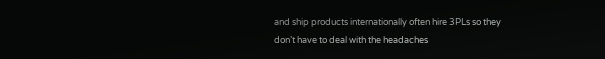and ship products internationally often hire 3PLs so they don’t have to deal with the headaches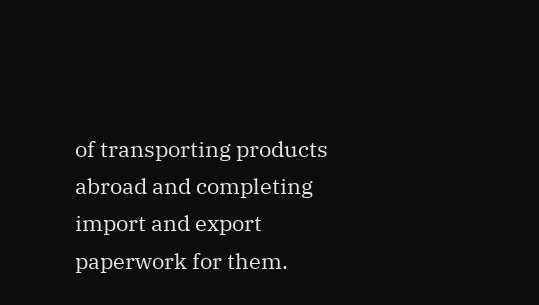of transporting products abroad and completing import and export paperwork for them.